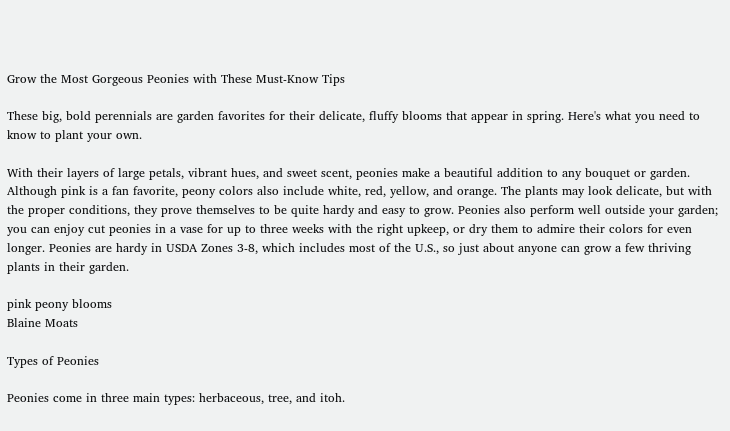Grow the Most Gorgeous Peonies with These Must-Know Tips

These big, bold perennials are garden favorites for their delicate, fluffy blooms that appear in spring. Here's what you need to know to plant your own.

With their layers of large petals, vibrant hues, and sweet scent, peonies make a beautiful addition to any bouquet or garden. Although pink is a fan favorite, peony colors also include white, red, yellow, and orange. The plants may look delicate, but with the proper conditions, they prove themselves to be quite hardy and easy to grow. Peonies also perform well outside your garden; you can enjoy cut peonies in a vase for up to three weeks with the right upkeep, or dry them to admire their colors for even longer. Peonies are hardy in USDA Zones 3-8, which includes most of the U.S., so just about anyone can grow a few thriving plants in their garden.

pink peony blooms
Blaine Moats

Types of Peonies

Peonies come in three main types: herbaceous, tree, and itoh.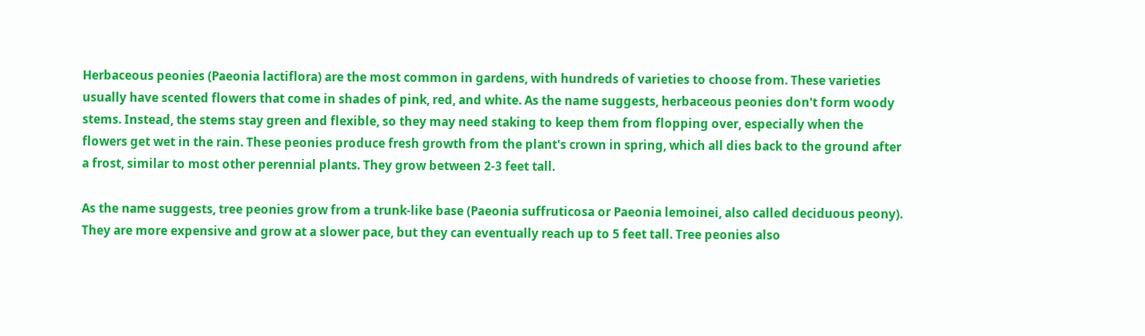Herbaceous peonies (Paeonia lactiflora) are the most common in gardens, with hundreds of varieties to choose from. These varieties usually have scented flowers that come in shades of pink, red, and white. As the name suggests, herbaceous peonies don't form woody stems. Instead, the stems stay green and flexible, so they may need staking to keep them from flopping over, especially when the flowers get wet in the rain. These peonies produce fresh growth from the plant's crown in spring, which all dies back to the ground after a frost, similar to most other perennial plants. They grow between 2-3 feet tall.

As the name suggests, tree peonies grow from a trunk-like base (Paeonia suffruticosa or Paeonia lemoinei, also called deciduous peony). They are more expensive and grow at a slower pace, but they can eventually reach up to 5 feet tall. Tree peonies also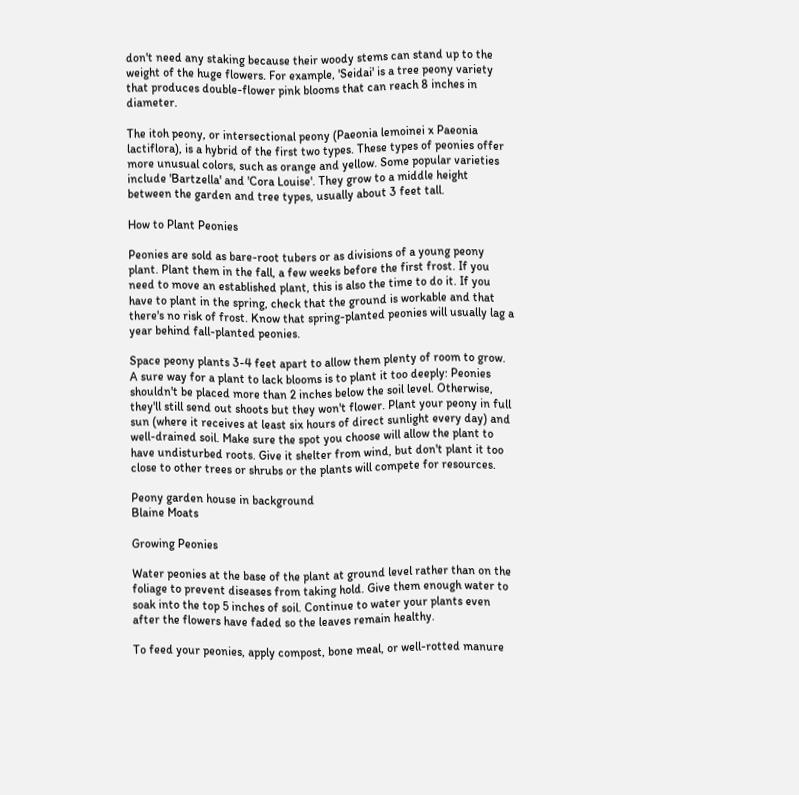don't need any staking because their woody stems can stand up to the weight of the huge flowers. For example, 'Seidai' is a tree peony variety that produces double-flower pink blooms that can reach 8 inches in diameter.

The itoh peony, or intersectional peony (Paeonia lemoinei x Paeonia lactiflora), is a hybrid of the first two types. These types of peonies offer more unusual colors, such as orange and yellow. Some popular varieties include 'Bartzella' and 'Cora Louise'. They grow to a middle height between the garden and tree types, usually about 3 feet tall.

How to Plant Peonies

Peonies are sold as bare-root tubers or as divisions of a young peony plant. Plant them in the fall, a few weeks before the first frost. If you need to move an established plant, this is also the time to do it. If you have to plant in the spring, check that the ground is workable and that there's no risk of frost. Know that spring-planted peonies will usually lag a year behind fall-planted peonies.

Space peony plants 3-4 feet apart to allow them plenty of room to grow. A sure way for a plant to lack blooms is to plant it too deeply: Peonies shouldn't be placed more than 2 inches below the soil level. Otherwise, they'll still send out shoots but they won't flower. Plant your peony in full sun (where it receives at least six hours of direct sunlight every day) and well-drained soil. Make sure the spot you choose will allow the plant to have undisturbed roots. Give it shelter from wind, but don't plant it too close to other trees or shrubs or the plants will compete for resources.

Peony garden house in background
Blaine Moats

Growing Peonies

Water peonies at the base of the plant at ground level rather than on the foliage to prevent diseases from taking hold. Give them enough water to soak into the top 5 inches of soil. Continue to water your plants even after the flowers have faded so the leaves remain healthy.

To feed your peonies, apply compost, bone meal, or well-rotted manure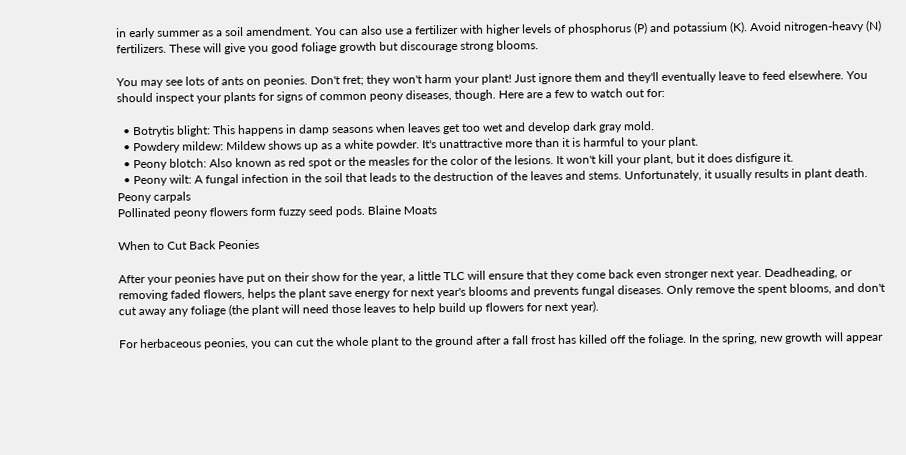in early summer as a soil amendment. You can also use a fertilizer with higher levels of phosphorus (P) and potassium (K). Avoid nitrogen-heavy (N) fertilizers. These will give you good foliage growth but discourage strong blooms.

You may see lots of ants on peonies. Don't fret; they won't harm your plant! Just ignore them and they'll eventually leave to feed elsewhere. You should inspect your plants for signs of common peony diseases, though. Here are a few to watch out for:

  • Botrytis blight: This happens in damp seasons when leaves get too wet and develop dark gray mold.
  • Powdery mildew: Mildew shows up as a white powder. It's unattractive more than it is harmful to your plant.
  • Peony blotch: Also known as red spot or the measles for the color of the lesions. It won't kill your plant, but it does disfigure it.
  • Peony wilt: A fungal infection in the soil that leads to the destruction of the leaves and stems. Unfortunately, it usually results in plant death.
Peony carpals
Pollinated peony flowers form fuzzy seed pods. Blaine Moats

When to Cut Back Peonies

After your peonies have put on their show for the year, a little TLC will ensure that they come back even stronger next year. Deadheading, or removing faded flowers, helps the plant save energy for next year's blooms and prevents fungal diseases. Only remove the spent blooms, and don't cut away any foliage (the plant will need those leaves to help build up flowers for next year).

For herbaceous peonies, you can cut the whole plant to the ground after a fall frost has killed off the foliage. In the spring, new growth will appear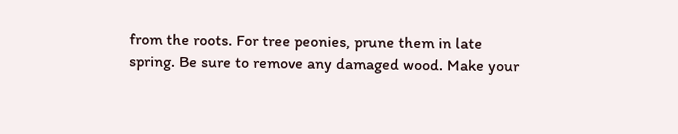from the roots. For tree peonies, prune them in late spring. Be sure to remove any damaged wood. Make your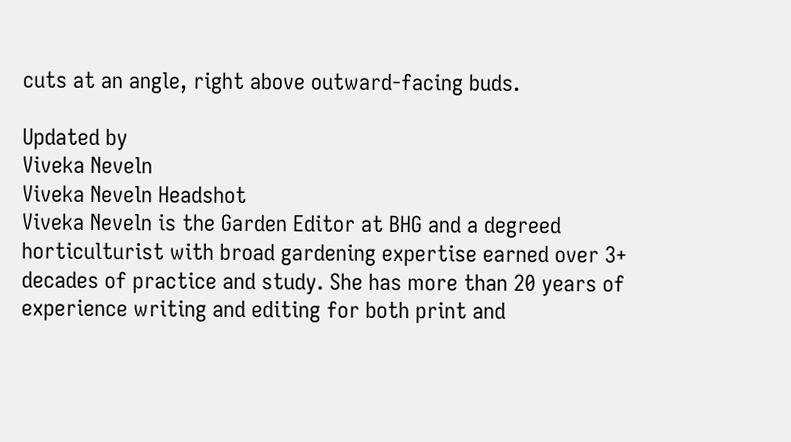cuts at an angle, right above outward-facing buds.

Updated by
Viveka Neveln
Viveka Neveln Headshot
Viveka Neveln is the Garden Editor at BHG and a degreed horticulturist with broad gardening expertise earned over 3+ decades of practice and study. She has more than 20 years of experience writing and editing for both print and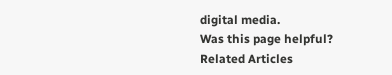digital media.
Was this page helpful?
Related Articles